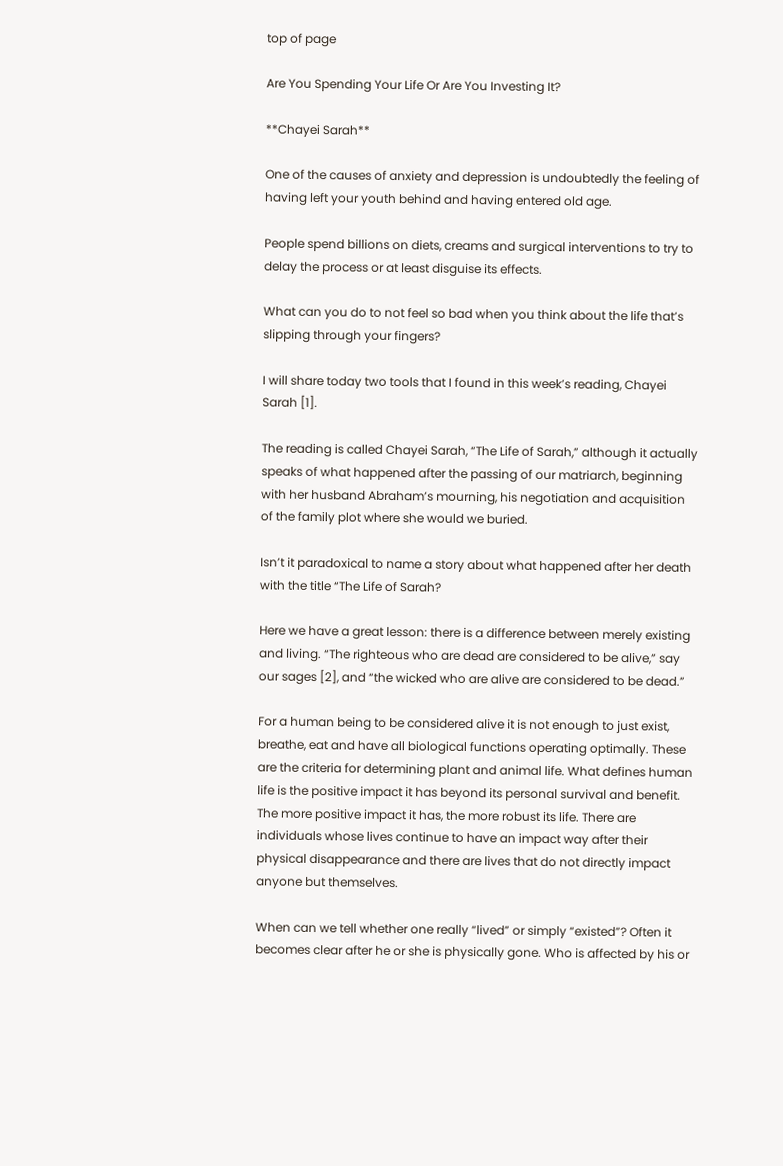top of page

Are You Spending Your Life Or Are You Investing It?

**Chayei Sarah**

One of the causes of anxiety and depression is undoubtedly the feeling of having left your youth behind and having entered old age.

People spend billions on diets, creams and surgical interventions to try to delay the process or at least disguise its effects.

What can you do to not feel so bad when you think about the life that’s slipping through your fingers?

I will share today two tools that I found in this week’s reading, Chayei Sarah [1].

The reading is called Chayei Sarah, “The Life of Sarah,” although it actually speaks of what happened after the passing of our matriarch, beginning with her husband Abraham’s mourning, his negotiation and acquisition of the family plot where she would we buried.

Isn’t it paradoxical to name a story about what happened after her death with the title “The Life of Sarah?

Here we have a great lesson: there is a difference between merely existing and living. “The righteous who are dead are considered to be alive,” say our sages [2], and “the wicked who are alive are considered to be dead.”

For a human being to be considered alive it is not enough to just exist, breathe, eat and have all biological functions operating optimally. These are the criteria for determining plant and animal life. What defines human life is the positive impact it has beyond its personal survival and benefit. The more positive impact it has, the more robust its life. There are individuals whose lives continue to have an impact way after their physical disappearance and there are lives that do not directly impact anyone but themselves.

When can we tell whether one really “lived” or simply “existed”? Often it becomes clear after he or she is physically gone. Who is affected by his or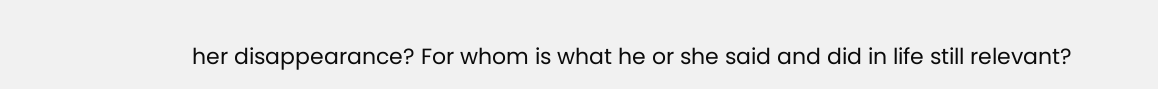her disappearance? For whom is what he or she said and did in life still relevant?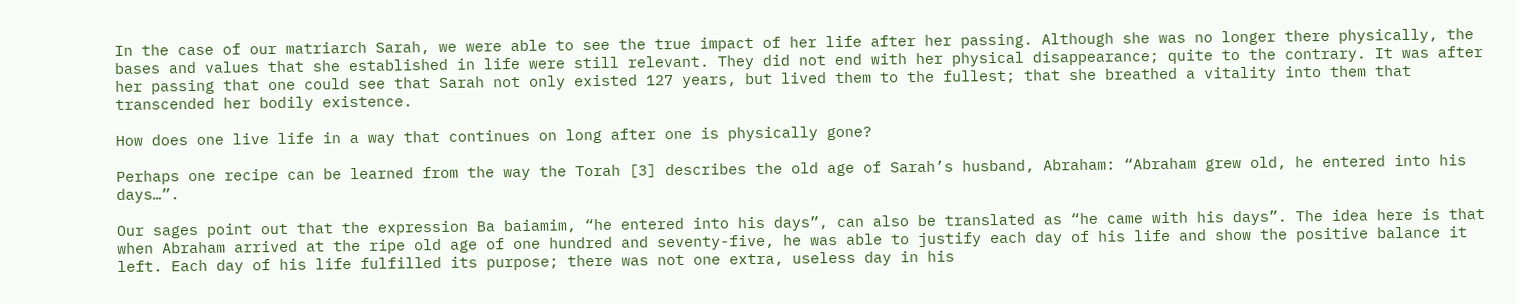In the case of our matriarch Sarah, we were able to see the true impact of her life after her passing. Although she was no longer there physically, the bases and values that she established in life were still relevant. They did not end with her physical disappearance; quite to the contrary. It was after her passing that one could see that Sarah not only existed 127 years, but lived them to the fullest; that she breathed a vitality into them that transcended her bodily existence.

How does one live life in a way that continues on long after one is physically gone?

Perhaps one recipe can be learned from the way the Torah [3] describes the old age of Sarah’s husband, Abraham: “Abraham grew old, he entered into his days…”.

Our sages point out that the expression Ba baiamim, “he entered into his days”, can also be translated as “he came with his days”. The idea here is that when Abraham arrived at the ripe old age of one hundred and seventy-five, he was able to justify each day of his life and show the positive balance it left. Each day of his life fulfilled its purpose; there was not one extra, useless day in his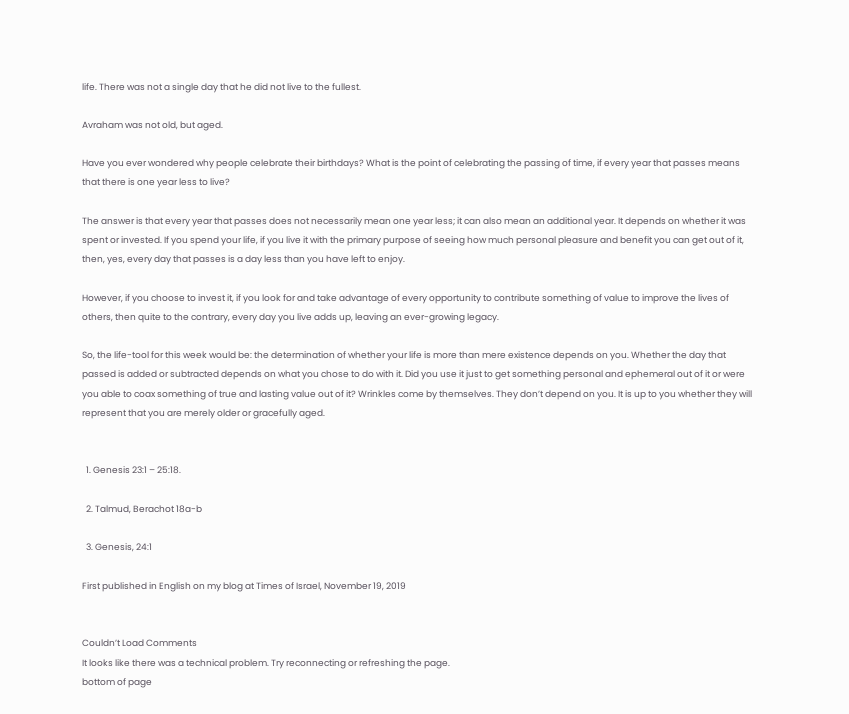life. There was not a single day that he did not live to the fullest.

Avraham was not old, but aged.

Have you ever wondered why people celebrate their birthdays? What is the point of celebrating the passing of time, if every year that passes means that there is one year less to live?

The answer is that every year that passes does not necessarily mean one year less; it can also mean an additional year. It depends on whether it was spent or invested. If you spend your life, if you live it with the primary purpose of seeing how much personal pleasure and benefit you can get out of it, then, yes, every day that passes is a day less than you have left to enjoy.

However, if you choose to invest it, if you look for and take advantage of every opportunity to contribute something of value to improve the lives of others, then quite to the contrary, every day you live adds up, leaving an ever-growing legacy.

So, the life-tool for this week would be: the determination of whether your life is more than mere existence depends on you. Whether the day that passed is added or subtracted depends on what you chose to do with it. Did you use it just to get something personal and ephemeral out of it or were you able to coax something of true and lasting value out of it? Wrinkles come by themselves. They don’t depend on you. It is up to you whether they will represent that you are merely older or gracefully aged.


  1. Genesis 23:1 – 25:18.

  2. Talmud, Berachot 18a-b

  3. Genesis, 24:1

First published in English on my blog at Times of Israel, November 19, 2019


Couldn’t Load Comments
It looks like there was a technical problem. Try reconnecting or refreshing the page.
bottom of page